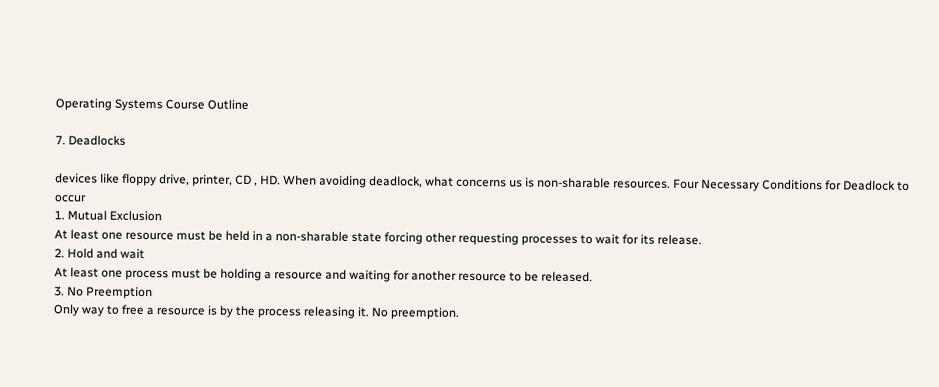Operating Systems Course Outline

7. Deadlocks

devices like floppy drive, printer, CD , HD. When avoiding deadlock, what concerns us is non-sharable resources. Four Necessary Conditions for Deadlock to occur
1. Mutual Exclusion
At least one resource must be held in a non-sharable state forcing other requesting processes to wait for its release.
2. Hold and wait
At least one process must be holding a resource and waiting for another resource to be released.
3. No Preemption
Only way to free a resource is by the process releasing it. No preemption.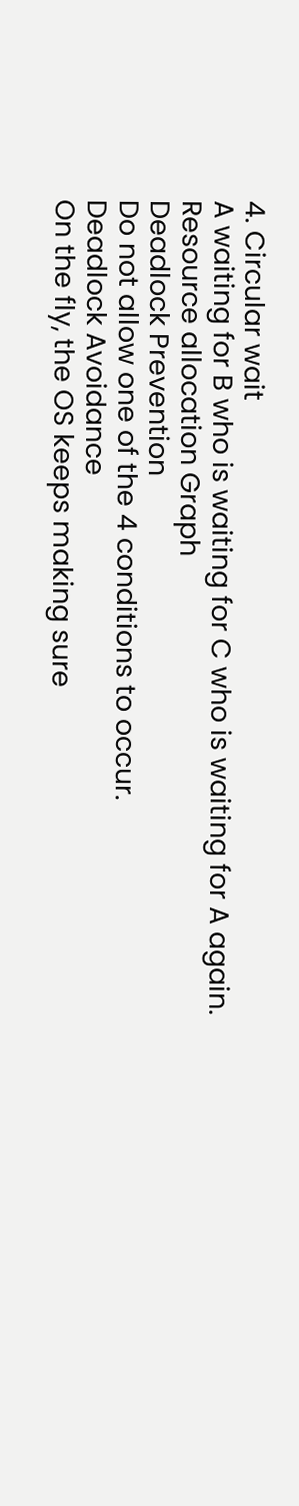4. Circular wait
A waiting for B who is waiting for C who is waiting for A again.
Resource allocation Graph
Deadlock Prevention
Do not allow one of the 4 conditions to occur.
Deadlock Avoidance
On the fly, the OS keeps making sure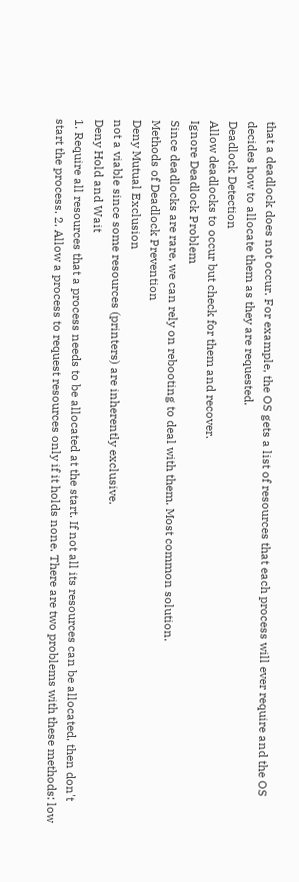that a deadlock does not occur. For example, the OS gets a list of resources that each process will ever require and the OS decides how to allocate them as they are requested.
Deadlock Detection
Allow deadlocks to occur but check for them and recover.
Ignore Deadlock Problem
Since deadlocks are rare, we can rely on rebooting to deal with them. Most common solution.
Methods of Deadlock Prevention
Deny Mutual Exclusion
not a viable since some resources (printers) are inherently exclusive.
Deny Hold and Wait
1. Require all resources that a process needs to be allocated at the start. If not all its resources can be allocated, then don't start the process. 2. Allow a process to request resources only if it holds none. There are two problems with these methods: low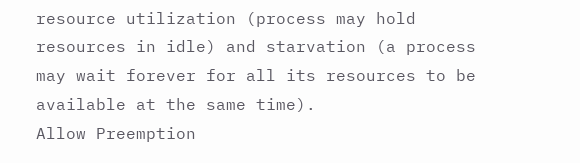resource utilization (process may hold resources in idle) and starvation (a process may wait forever for all its resources to be available at the same time).
Allow Preemption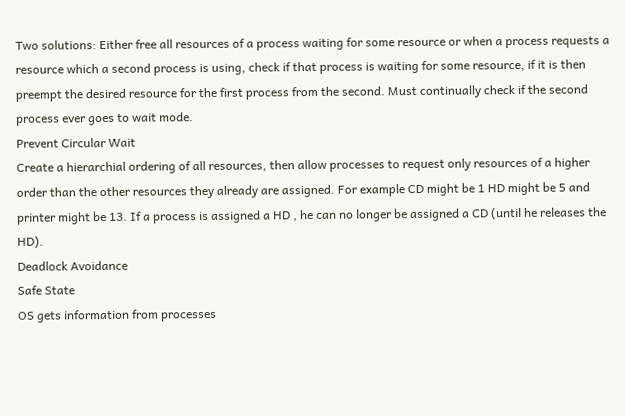Two solutions: Either free all resources of a process waiting for some resource or when a process requests a resource which a second process is using, check if that process is waiting for some resource, if it is then preempt the desired resource for the first process from the second. Must continually check if the second process ever goes to wait mode.
Prevent Circular Wait
Create a hierarchial ordering of all resources, then allow processes to request only resources of a higher order than the other resources they already are assigned. For example CD might be 1 HD might be 5 and printer might be 13. If a process is assigned a HD , he can no longer be assigned a CD (until he releases the HD).
Deadlock Avoidance
Safe State
OS gets information from processes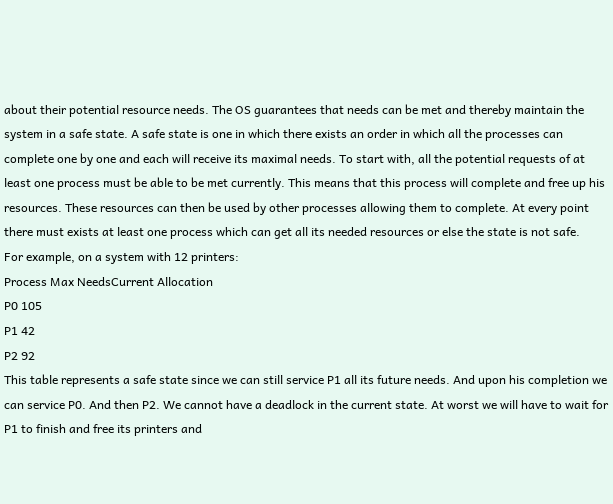about their potential resource needs. The OS guarantees that needs can be met and thereby maintain the system in a safe state. A safe state is one in which there exists an order in which all the processes can complete one by one and each will receive its maximal needs. To start with, all the potential requests of at least one process must be able to be met currently. This means that this process will complete and free up his resources. These resources can then be used by other processes allowing them to complete. At every point there must exists at least one process which can get all its needed resources or else the state is not safe.
For example, on a system with 12 printers:
Process Max NeedsCurrent Allocation
P0 105
P1 42
P2 92
This table represents a safe state since we can still service P1 all its future needs. And upon his completion we can service P0. And then P2. We cannot have a deadlock in the current state. At worst we will have to wait for P1 to finish and free its printers and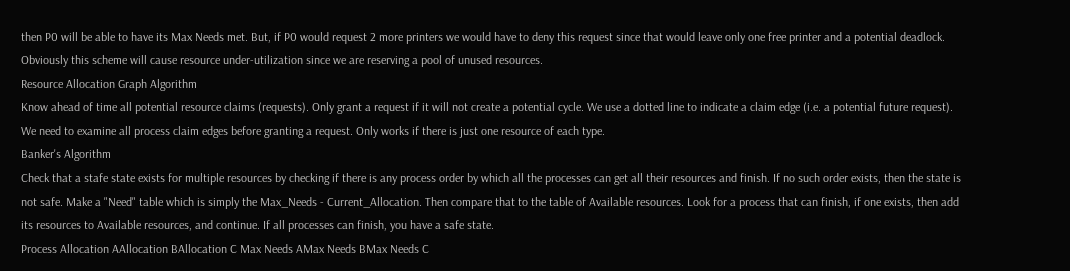then P0 will be able to have its Max Needs met. But, if P0 would request 2 more printers we would have to deny this request since that would leave only one free printer and a potential deadlock. Obviously this scheme will cause resource under-utilization since we are reserving a pool of unused resources.
Resource Allocation Graph Algorithm
Know ahead of time all potential resource claims (requests). Only grant a request if it will not create a potential cycle. We use a dotted line to indicate a claim edge (i.e. a potential future request). We need to examine all process claim edges before granting a request. Only works if there is just one resource of each type.
Banker's Algorithm
Check that a stafe state exists for multiple resources by checking if there is any process order by which all the processes can get all their resources and finish. If no such order exists, then the state is not safe. Make a "Need" table which is simply the Max_Needs - Current_Allocation. Then compare that to the table of Available resources. Look for a process that can finish, if one exists, then add its resources to Available resources, and continue. If all processes can finish, you have a safe state.
Process Allocation AAllocation BAllocation C Max Needs AMax Needs BMax Needs C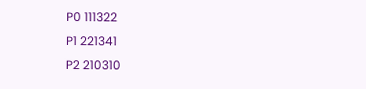P0 111322
P1 221341
P2 210310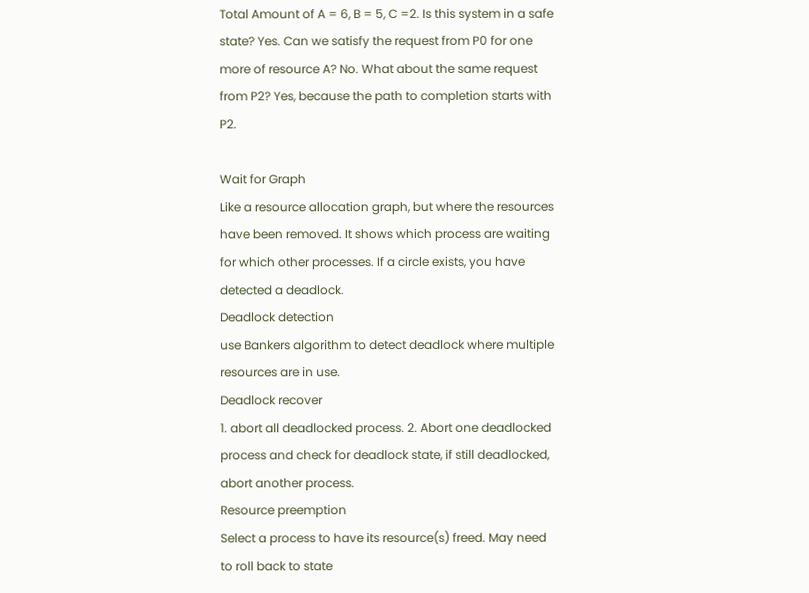Total Amount of A = 6, B = 5, C =2. Is this system in a safe state? Yes. Can we satisfy the request from P0 for one more of resource A? No. What about the same request from P2? Yes, because the path to completion starts with P2.

Wait for Graph
Like a resource allocation graph, but where the resources have been removed. It shows which process are waiting for which other processes. If a circle exists, you have detected a deadlock.
Deadlock detection
use Bankers algorithm to detect deadlock where multiple resources are in use.
Deadlock recover
1. abort all deadlocked process. 2. Abort one deadlocked process and check for deadlock state, if still deadlocked, abort another process.
Resource preemption
Select a process to have its resource(s) freed. May need to roll back to state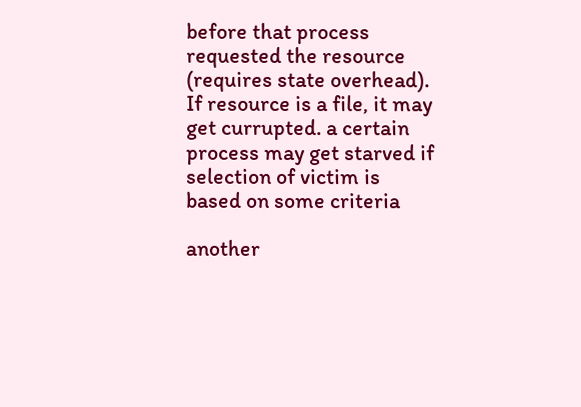before that process requested the resource (requires state overhead). If resource is a file, it may get currupted. a certain process may get starved if selection of victim is based on some criteria

another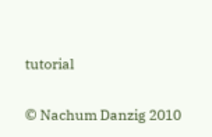tutorial

© Nachum Danzig 2010